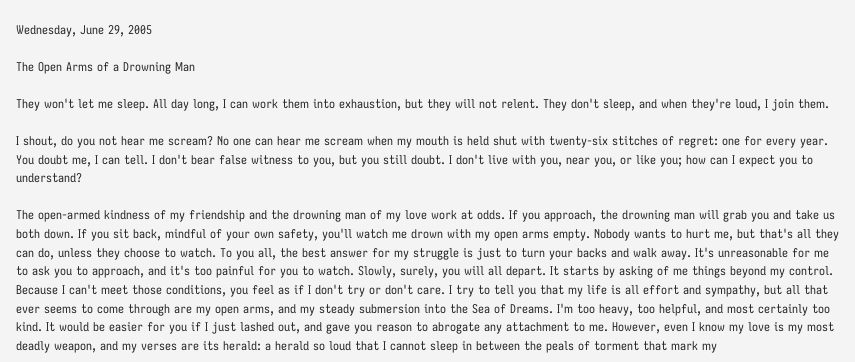Wednesday, June 29, 2005

The Open Arms of a Drowning Man

They won't let me sleep. All day long, I can work them into exhaustion, but they will not relent. They don't sleep, and when they're loud, I join them.

I shout, do you not hear me scream? No one can hear me scream when my mouth is held shut with twenty-six stitches of regret: one for every year. You doubt me, I can tell. I don't bear false witness to you, but you still doubt. I don't live with you, near you, or like you; how can I expect you to understand?

The open-armed kindness of my friendship and the drowning man of my love work at odds. If you approach, the drowning man will grab you and take us both down. If you sit back, mindful of your own safety, you'll watch me drown with my open arms empty. Nobody wants to hurt me, but that's all they can do, unless they choose to watch. To you all, the best answer for my struggle is just to turn your backs and walk away. It's unreasonable for me to ask you to approach, and it's too painful for you to watch. Slowly, surely, you will all depart. It starts by asking of me things beyond my control. Because I can't meet those conditions, you feel as if I don't try or don't care. I try to tell you that my life is all effort and sympathy, but all that ever seems to come through are my open arms, and my steady submersion into the Sea of Dreams. I'm too heavy, too helpful, and most certainly too kind. It would be easier for you if I just lashed out, and gave you reason to abrogate any attachment to me. However, even I know my love is my most deadly weapon, and my verses are its herald: a herald so loud that I cannot sleep in between the peals of torment that mark my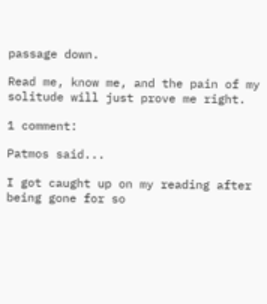passage down.

Read me, know me, and the pain of my solitude will just prove me right.

1 comment:

Patmos said...

I got caught up on my reading after being gone for so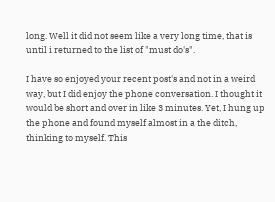long. Well it did not seem like a very long time, that is until i returned to the list of "must do's".

I have so enjoyed your recent post's and not in a weird way, but I did enjoy the phone conversation. I thought it would be short and over in like 3 minutes. Yet, I hung up the phone and found myself almost in a the ditch, thinking to myself. This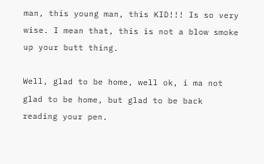man, this young man, this KID!!! Is so very wise. I mean that, this is not a blow smoke up your butt thing.

Well, glad to be home, well ok, i ma not glad to be home, but glad to be back reading your pen.